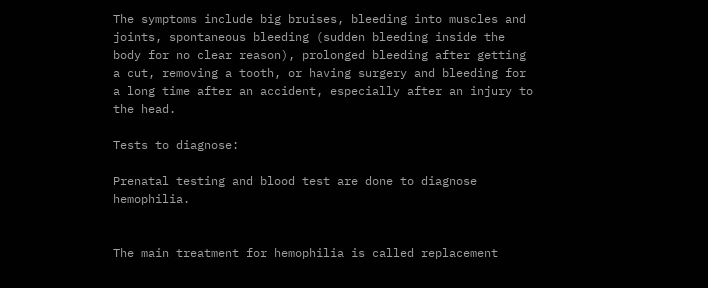The symptoms include big bruises, bleeding into muscles and joints, spontaneous bleeding (sudden bleeding inside the body for no clear reason), prolonged bleeding after getting a cut, removing a tooth, or having surgery and bleeding for a long time after an accident, especially after an injury to the head.

Tests to diagnose:

Prenatal testing and blood test are done to diagnose hemophilia.


The main treatment for hemophilia is called replacement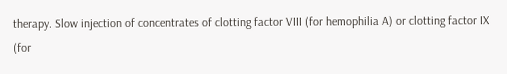therapy. Slow injection of concentrates of clotting factor VIII (for hemophilia A) or clotting factor IX (for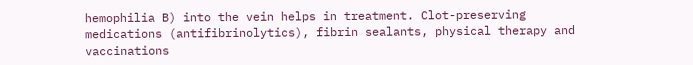hemophilia B) into the vein helps in treatment. Clot-preserving medications (antifibrinolytics), fibrin sealants, physical therapy and vaccinations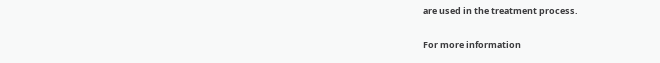are used in the treatment process.

For more information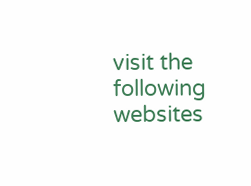visit the following websites